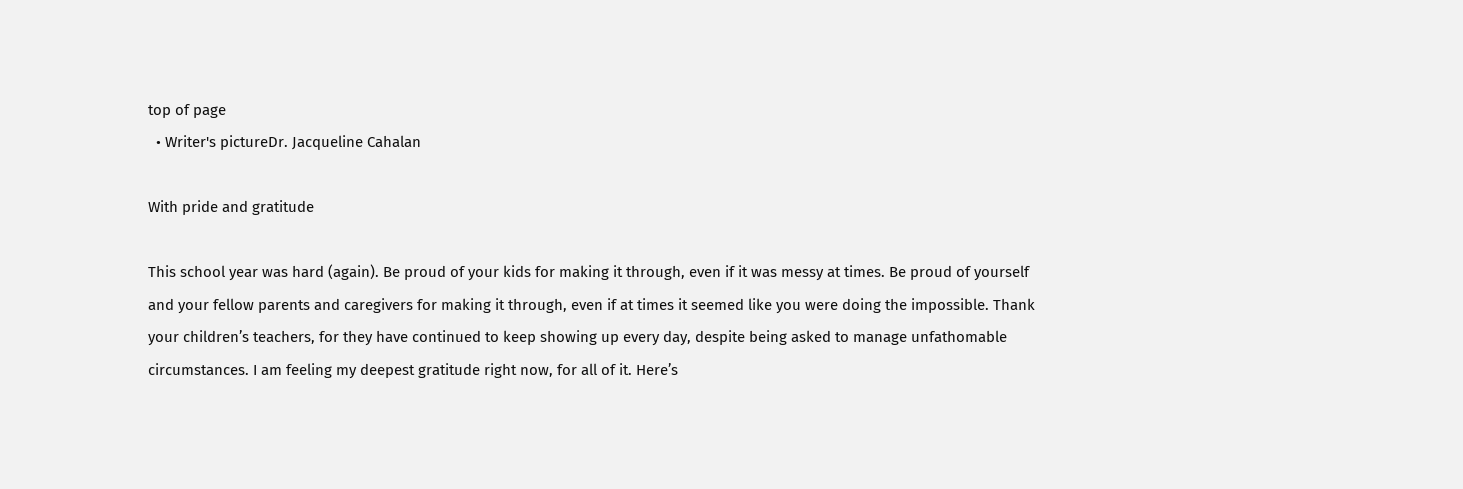top of page
  • Writer's pictureDr. Jacqueline Cahalan

With pride and gratitude

This school year was hard (again). Be proud of your kids for making it through, even if it was messy at times. Be proud of yourself and your fellow parents and caregivers for making it through, even if at times it seemed like you were doing the impossible. Thank your children’s teachers, for they have continued to keep showing up every day, despite being asked to manage unfathomable circumstances. I am feeling my deepest gratitude right now, for all of it. Here’s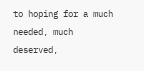to hoping for a much needed, much deserved,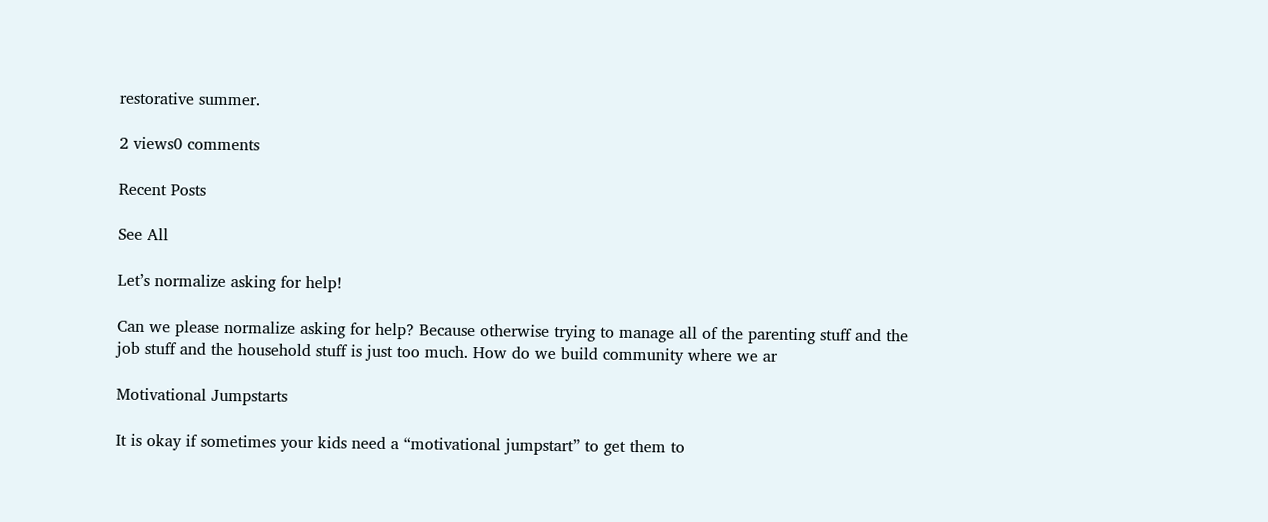restorative summer.

2 views0 comments

Recent Posts

See All

Let’s normalize asking for help!

Can we please normalize asking for help? Because otherwise trying to manage all of the parenting stuff and the job stuff and the household stuff is just too much. How do we build community where we ar

Motivational Jumpstarts

It is okay if sometimes your kids need a “motivational jumpstart” to get them to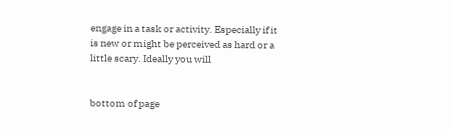engage in a task or activity. Especially if it is new or might be perceived as hard or a little scary. Ideally you will


bottom of page